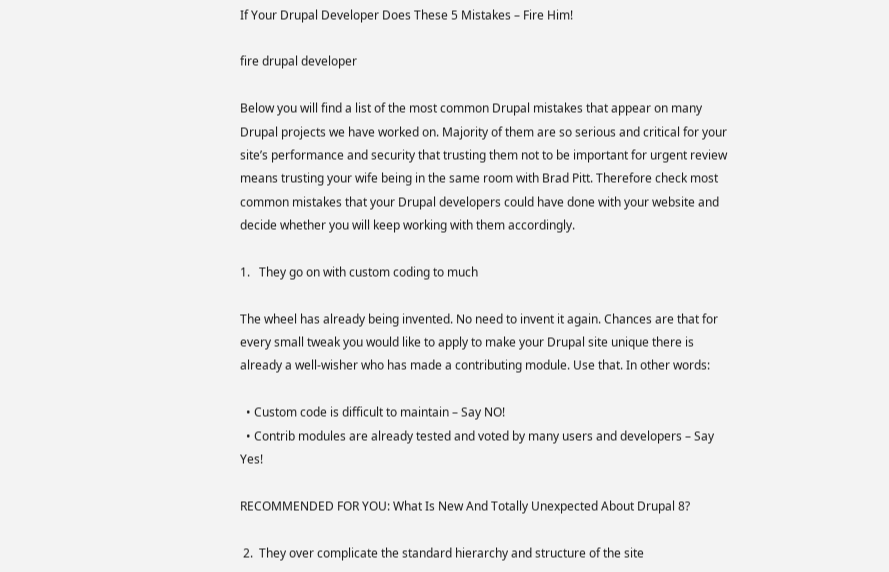If Your Drupal Developer Does These 5 Mistakes – Fire Him!

fire drupal developer

Below you will find a list of the most common Drupal mistakes that appear on many Drupal projects we have worked on. Majority of them are so serious and critical for your site’s performance and security that trusting them not to be important for urgent review means trusting your wife being in the same room with Brad Pitt. Therefore check most common mistakes that your Drupal developers could have done with your website and decide whether you will keep working with them accordingly.

1.   They go on with custom coding to much

The wheel has already being invented. No need to invent it again. Chances are that for every small tweak you would like to apply to make your Drupal site unique there is already a well-wisher who has made a contributing module. Use that. In other words:

  • Custom code is difficult to maintain – Say NO!
  • Contrib modules are already tested and voted by many users and developers – Say Yes!

RECOMMENDED FOR YOU: What Is New And Totally Unexpected About Drupal 8?

 2.  They over complicate the standard hierarchy and structure of the site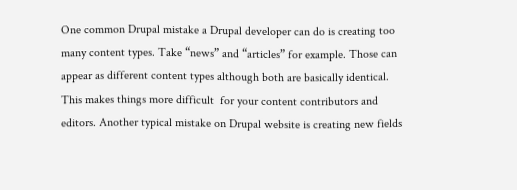One common Drupal mistake a Drupal developer can do is creating too many content types. Take “news” and “articles” for example. Those can appear as different content types although both are basically identical. This makes things more difficult  for your content contributors and editors. Another typical mistake on Drupal website is creating new fields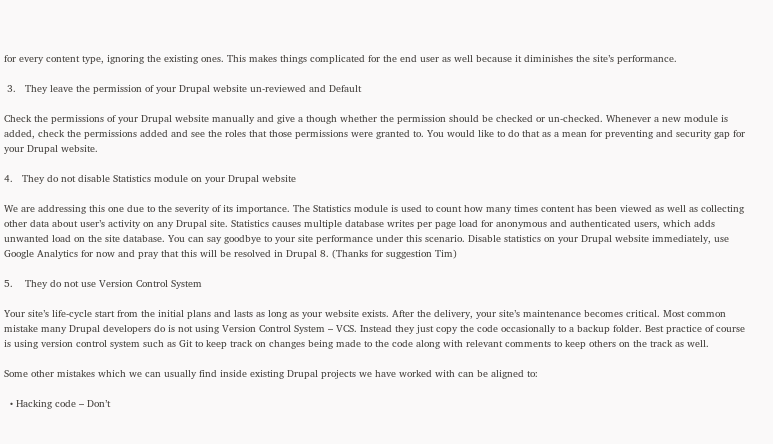for every content type, ignoring the existing ones. This makes things complicated for the end user as well because it diminishes the site’s performance.

 3.   They leave the permission of your Drupal website un-reviewed and Default

Check the permissions of your Drupal website manually and give a though whether the permission should be checked or un-checked. Whenever a new module is added, check the permissions added and see the roles that those permissions were granted to. You would like to do that as a mean for preventing and security gap for your Drupal website.

4.   They do not disable Statistics module on your Drupal website

We are addressing this one due to the severity of its importance. The Statistics module is used to count how many times content has been viewed as well as collecting other data about user’s activity on any Drupal site. Statistics causes multiple database writes per page load for anonymous and authenticated users, which adds unwanted load on the site database. You can say goodbye to your site performance under this scenario. Disable statistics on your Drupal website immediately, use Google Analytics for now and pray that this will be resolved in Drupal 8. (Thanks for suggestion Tim)

5.    They do not use Version Control System

Your site’s life-cycle start from the initial plans and lasts as long as your website exists. After the delivery, your site’s maintenance becomes critical. Most common mistake many Drupal developers do is not using Version Control System – VCS. Instead they just copy the code occasionally to a backup folder. Best practice of course is using version control system such as Git to keep track on changes being made to the code along with relevant comments to keep others on the track as well.

Some other mistakes which we can usually find inside existing Drupal projects we have worked with can be aligned to:

  • Hacking code – Don’t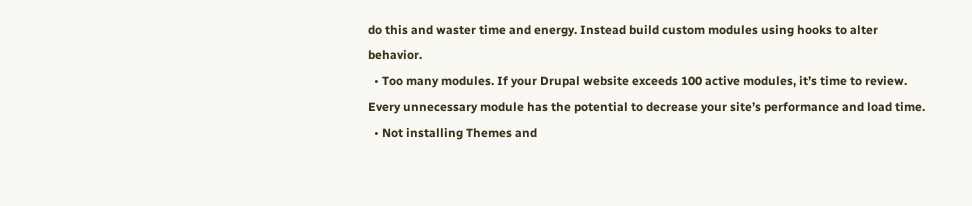do this and waster time and energy. Instead build custom modules using hooks to alter behavior.
  • Too many modules. If your Drupal website exceeds 100 active modules, it’s time to review. Every unnecessary module has the potential to decrease your site’s performance and load time.
  • Not installing Themes and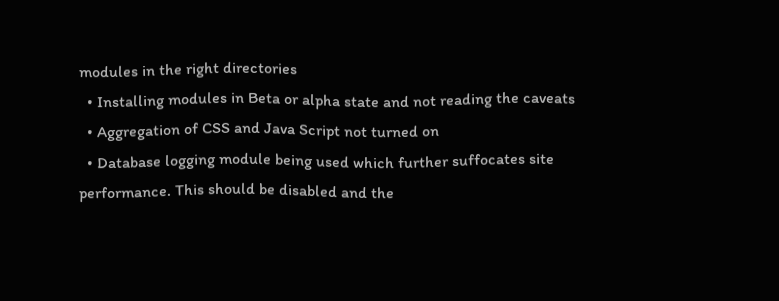modules in the right directories
  • Installing modules in Beta or alpha state and not reading the caveats
  • Aggregation of CSS and Java Script not turned on
  • Database logging module being used which further suffocates site performance. This should be disabled and the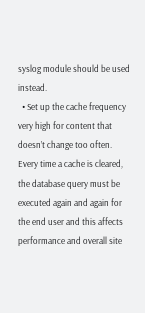syslog module should be used instead.
  • Set up the cache frequency very high for content that doesn’t change too often. Every time a cache is cleared, the database query must be executed again and again for the end user and this affects performance and overall site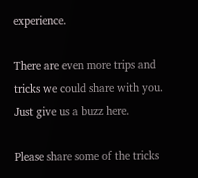experience.

There are even more trips and tricks we could share with you. Just give us a buzz here.

Please share some of the tricks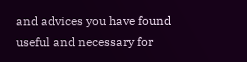and advices you have found useful and necessary for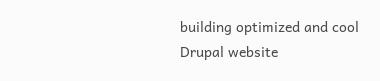building optimized and cool Drupal website